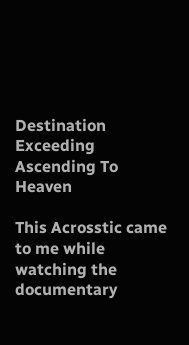Destination Exceeding Ascending To Heaven

This Acrosstic came to me while watching the documentary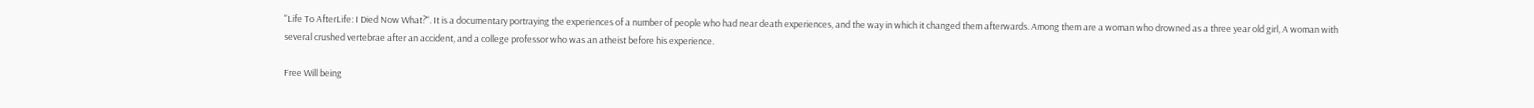"Life To AfterLife: I Died Now What?". It is a documentary portraying the experiences of a number of people who had near death experiences, and the way in which it changed them afterwards. Among them are a woman who drowned as a three year old girl, A woman with several crushed vertebrae after an accident, and a college professor who was an atheist before his experience.

Free Will being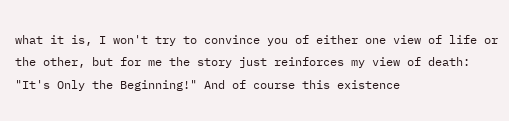what it is, I won't try to convince you of either one view of life or the other, but for me the story just reinforces my view of death: "It's Only the Beginning!" And of course this existence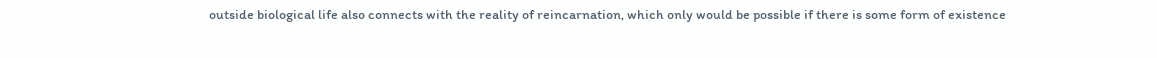outside biological life also connects with the reality of reincarnation, which only would be possible if there is some form of existence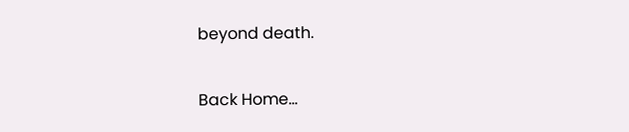beyond death.

Back Home...